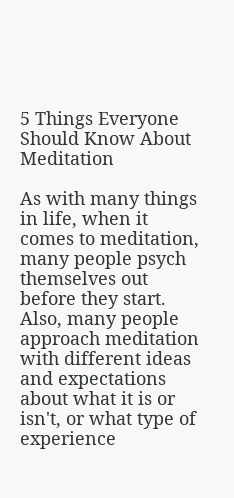5 Things Everyone Should Know About Meditation

As with many things in life, when it comes to meditation, many people psych themselves out before they start.  Also, many people approach meditation with different ideas and expectations about what it is or isn't, or what type of experience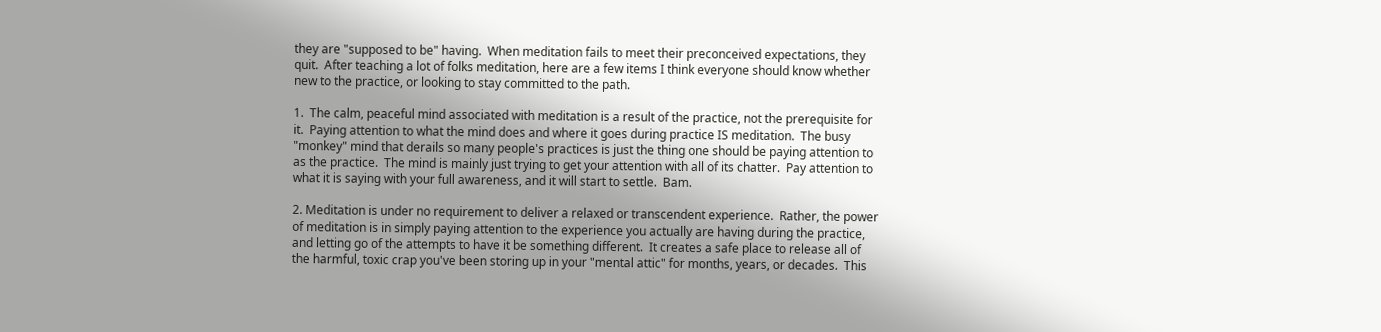they are "supposed to be" having.  When meditation fails to meet their preconceived expectations, they quit.  After teaching a lot of folks meditation, here are a few items I think everyone should know whether new to the practice, or looking to stay committed to the path.

1.  The calm, peaceful mind associated with meditation is a result of the practice, not the prerequisite for it.  Paying attention to what the mind does and where it goes during practice IS meditation.  The busy "monkey" mind that derails so many people's practices is just the thing one should be paying attention to as the practice.  The mind is mainly just trying to get your attention with all of its chatter.  Pay attention to what it is saying with your full awareness, and it will start to settle.  Bam.

2. Meditation is under no requirement to deliver a relaxed or transcendent experience.  Rather, the power of meditation is in simply paying attention to the experience you actually are having during the practice, and letting go of the attempts to have it be something different.  It creates a safe place to release all of the harmful, toxic crap you've been storing up in your "mental attic" for months, years, or decades.  This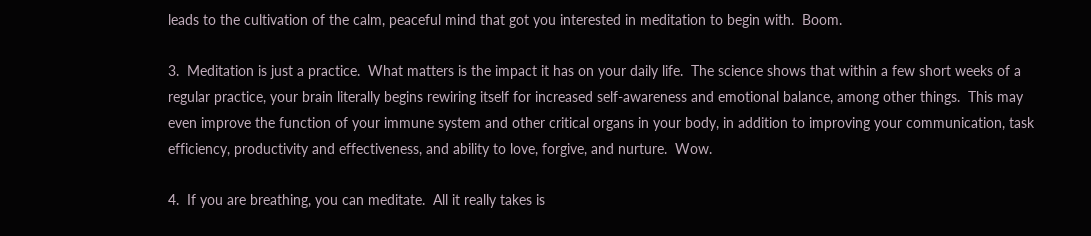leads to the cultivation of the calm, peaceful mind that got you interested in meditation to begin with.  Boom.

3.  Meditation is just a practice.  What matters is the impact it has on your daily life.  The science shows that within a few short weeks of a regular practice, your brain literally begins rewiring itself for increased self-awareness and emotional balance, among other things.  This may even improve the function of your immune system and other critical organs in your body, in addition to improving your communication, task efficiency, productivity and effectiveness, and ability to love, forgive, and nurture.  Wow.

4.  If you are breathing, you can meditate.  All it really takes is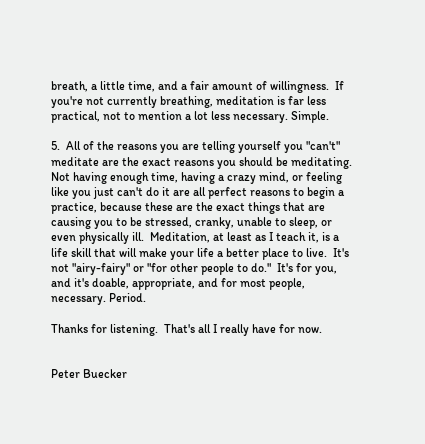breath, a little time, and a fair amount of willingness.  If you're not currently breathing, meditation is far less practical, not to mention a lot less necessary. Simple.

5.  All of the reasons you are telling yourself you "can't" meditate are the exact reasons you should be meditating.  Not having enough time, having a crazy mind, or feeling like you just can't do it are all perfect reasons to begin a practice, because these are the exact things that are causing you to be stressed, cranky, unable to sleep, or even physically ill.  Meditation, at least as I teach it, is a life skill that will make your life a better place to live.  It's not "airy-fairy" or "for other people to do."  It's for you, and it's doable, appropriate, and for most people, necessary. Period.

Thanks for listening.  That's all I really have for now.


Peter Buecker